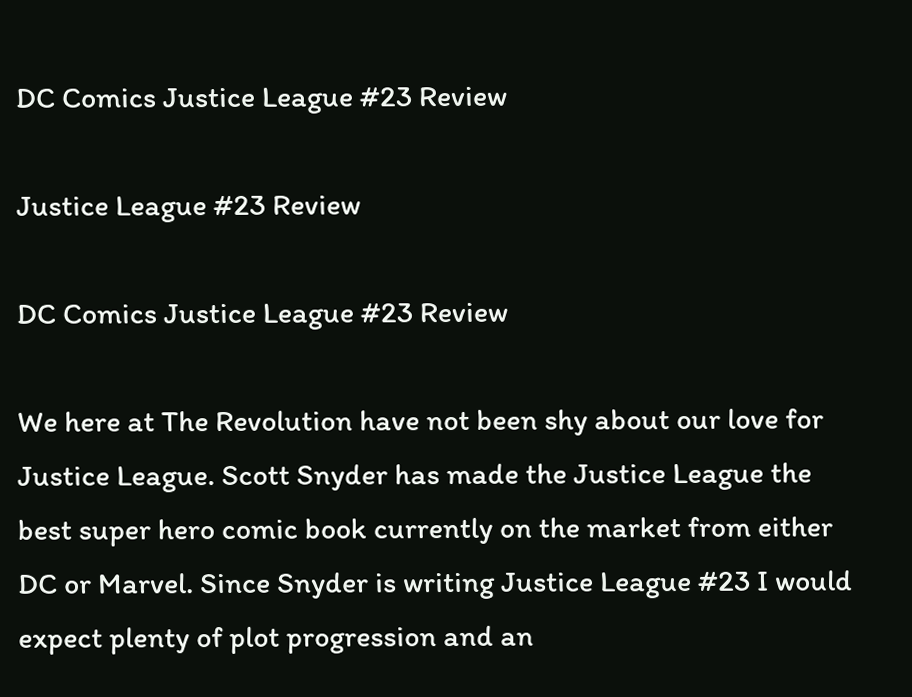DC Comics Justice League #23 Review

Justice League #23 Review

DC Comics Justice League #23 Review

We here at The Revolution have not been shy about our love for Justice League. Scott Snyder has made the Justice League the best super hero comic book currently on the market from either DC or Marvel. Since Snyder is writing Justice League #23 I would expect plenty of plot progression and an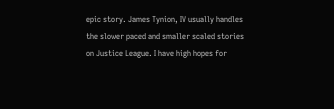epic story. James Tynion, IV usually handles the slower paced and smaller scaled stories on Justice League. I have high hopes for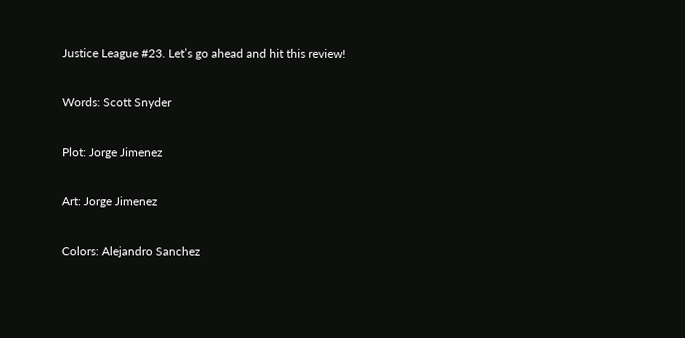Justice League #23. Let’s go ahead and hit this review!

Words: Scott Snyder

Plot: Jorge Jimenez

Art: Jorge Jimenez

Colors: Alejandro Sanchez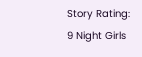Story Rating: 9 Night Girls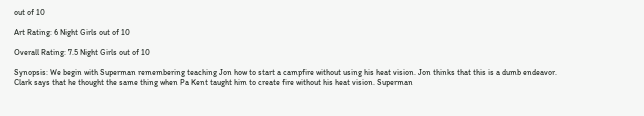out of 10

Art Rating: 6 Night Girls out of 10

Overall Rating: 7.5 Night Girls out of 10

Synopsis: We begin with Superman remembering teaching Jon how to start a campfire without using his heat vision. Jon thinks that this is a dumb endeavor. Clark says that he thought the same thing when Pa Kent taught him to create fire without his heat vision. Superman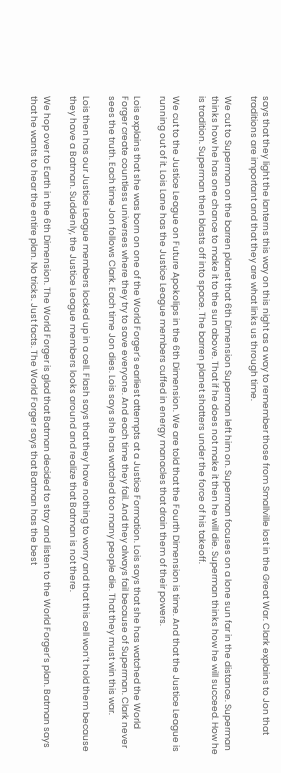says that they light the lanterns this way on this night as a way to remember those from Smallville lost in the Great War. Clark explains to Jon that traditions are important and that they are what links us through time.

We cut to Superman on the barren planet that 6th Dimension Superman left him on. Superman focuses on a lone sun far in the distance. Superman thinks how he has one chance to make it to the sun above. That if he does not make it then he will die. Superman thinks how he will succeed. How he is tradition. Superman then blasts off into space. The barren planet shatters under the force of his takeoff.

We cut to the Justice League on Future Apokolips in the 6th Dimension. We are told that the Fourth Dimension is time. And that the Justice League is running out of it. Lois Lane has the Justice League members cuffed in energy manacles that drain them of their powers.

Lois explains that she was born on one of the World Forger’s earliest attempts at a Justice Formation. Lois says that she has watched the World Forger create countless universes where they try to save everyone. And each time they fail. And they always fail because of Superman. Clark never sees the truth. Each time Jon follows Clark. Each time Jon dies. Lois says she has watched too many people die. That they must win this war.

Lois then has our Justice League members locked up in a cell. Flash says that they have nothing to worry and that this cell won’t hold them because they have a Batman. Suddenly, the Justice League members looks around and realize that Batman is not there.

We hop over to Earth in the 6th Dimension. The World Forger is glad that Batman decided to stay and listen to the World Forger’s plan. Batman says that he wants to hear the entire plan. No tricks. Just facts. The World Forger says that Batman has the best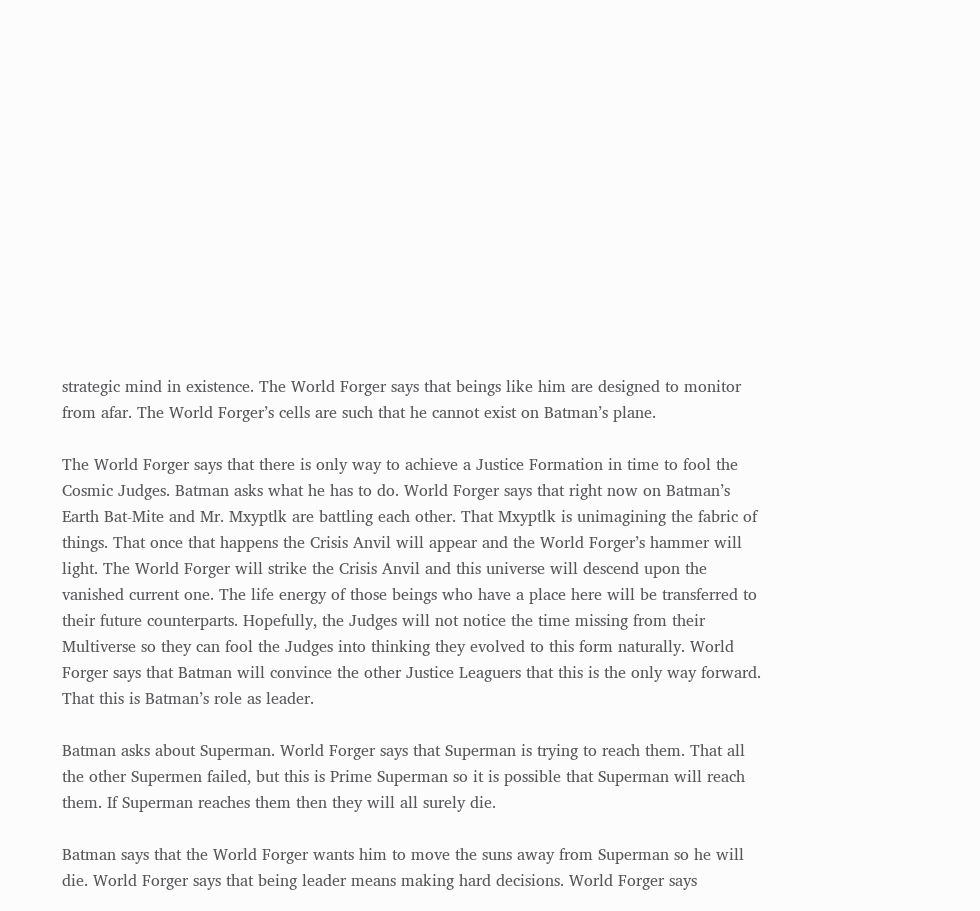strategic mind in existence. The World Forger says that beings like him are designed to monitor from afar. The World Forger’s cells are such that he cannot exist on Batman’s plane.

The World Forger says that there is only way to achieve a Justice Formation in time to fool the Cosmic Judges. Batman asks what he has to do. World Forger says that right now on Batman’s Earth Bat-Mite and Mr. Mxyptlk are battling each other. That Mxyptlk is unimagining the fabric of things. That once that happens the Crisis Anvil will appear and the World Forger’s hammer will light. The World Forger will strike the Crisis Anvil and this universe will descend upon the vanished current one. The life energy of those beings who have a place here will be transferred to their future counterparts. Hopefully, the Judges will not notice the time missing from their Multiverse so they can fool the Judges into thinking they evolved to this form naturally. World Forger says that Batman will convince the other Justice Leaguers that this is the only way forward. That this is Batman’s role as leader.

Batman asks about Superman. World Forger says that Superman is trying to reach them. That all the other Supermen failed, but this is Prime Superman so it is possible that Superman will reach them. If Superman reaches them then they will all surely die.

Batman says that the World Forger wants him to move the suns away from Superman so he will die. World Forger says that being leader means making hard decisions. World Forger says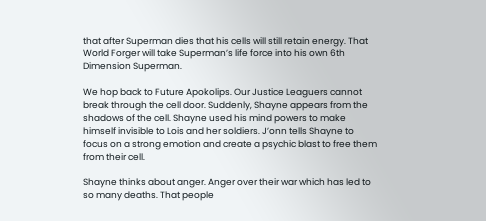that after Superman dies that his cells will still retain energy. That World Forger will take Superman’s life force into his own 6th Dimension Superman.

We hop back to Future Apokolips. Our Justice Leaguers cannot break through the cell door. Suddenly, Shayne appears from the shadows of the cell. Shayne used his mind powers to make himself invisible to Lois and her soldiers. J’onn tells Shayne to focus on a strong emotion and create a psychic blast to free them from their cell.

Shayne thinks about anger. Anger over their war which has led to so many deaths. That people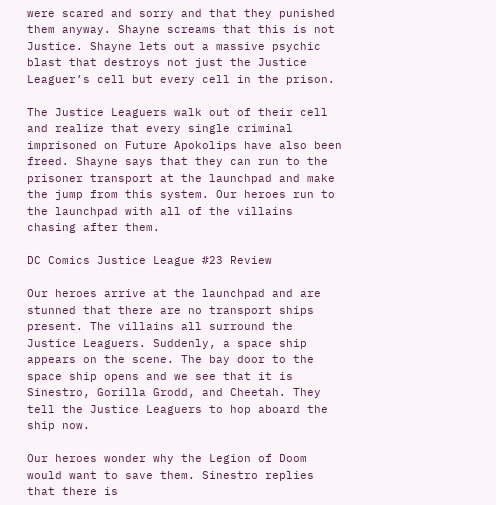were scared and sorry and that they punished them anyway. Shayne screams that this is not Justice. Shayne lets out a massive psychic blast that destroys not just the Justice Leaguer’s cell but every cell in the prison.

The Justice Leaguers walk out of their cell and realize that every single criminal imprisoned on Future Apokolips have also been freed. Shayne says that they can run to the prisoner transport at the launchpad and make the jump from this system. Our heroes run to the launchpad with all of the villains chasing after them.

DC Comics Justice League #23 Review

Our heroes arrive at the launchpad and are stunned that there are no transport ships present. The villains all surround the Justice Leaguers. Suddenly, a space ship appears on the scene. The bay door to the space ship opens and we see that it is Sinestro, Gorilla Grodd, and Cheetah. They tell the Justice Leaguers to hop aboard the ship now.

Our heroes wonder why the Legion of Doom would want to save them. Sinestro replies that there is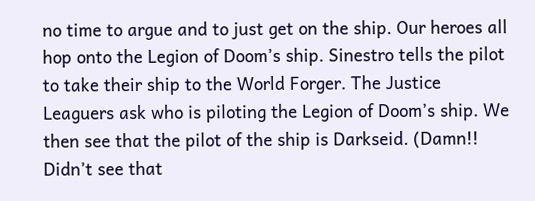no time to argue and to just get on the ship. Our heroes all hop onto the Legion of Doom’s ship. Sinestro tells the pilot to take their ship to the World Forger. The Justice Leaguers ask who is piloting the Legion of Doom’s ship. We then see that the pilot of the ship is Darkseid. (Damn!! Didn’t see that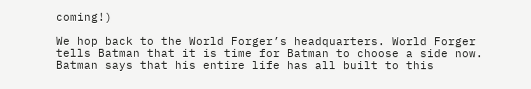coming!)

We hop back to the World Forger’s headquarters. World Forger tells Batman that it is time for Batman to choose a side now. Batman says that his entire life has all built to this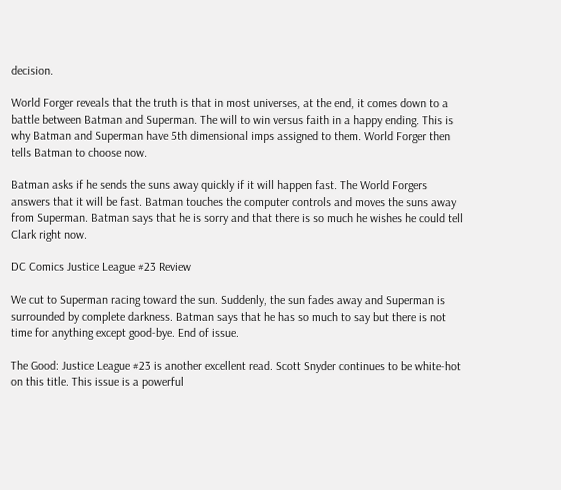decision.

World Forger reveals that the truth is that in most universes, at the end, it comes down to a battle between Batman and Superman. The will to win versus faith in a happy ending. This is why Batman and Superman have 5th dimensional imps assigned to them. World Forger then tells Batman to choose now.

Batman asks if he sends the suns away quickly if it will happen fast. The World Forgers answers that it will be fast. Batman touches the computer controls and moves the suns away from Superman. Batman says that he is sorry and that there is so much he wishes he could tell Clark right now.

DC Comics Justice League #23 Review

We cut to Superman racing toward the sun. Suddenly, the sun fades away and Superman is surrounded by complete darkness. Batman says that he has so much to say but there is not time for anything except good-bye. End of issue.

The Good: Justice League #23 is another excellent read. Scott Snyder continues to be white-hot on this title. This issue is a powerful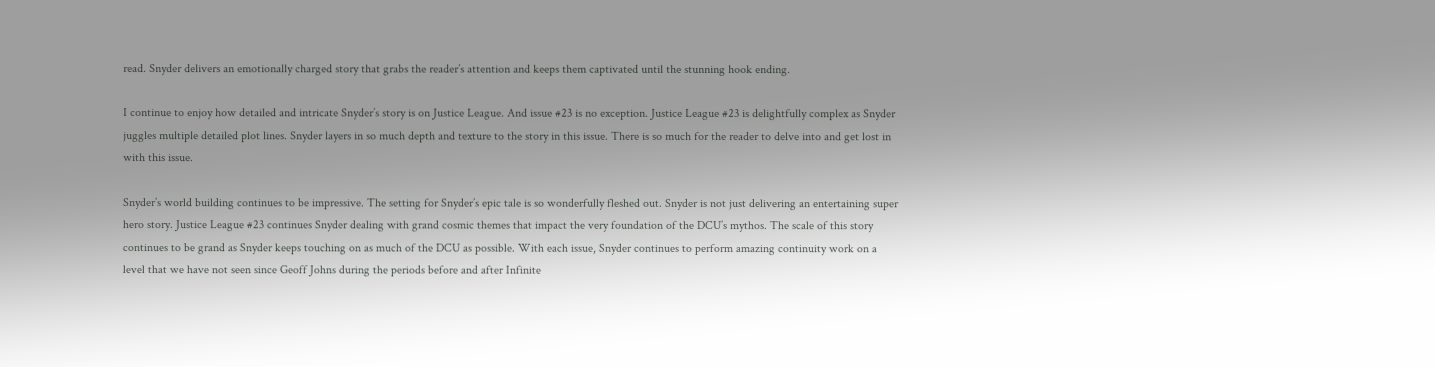read. Snyder delivers an emotionally charged story that grabs the reader’s attention and keeps them captivated until the stunning hook ending.

I continue to enjoy how detailed and intricate Snyder’s story is on Justice League. And issue #23 is no exception. Justice League #23 is delightfully complex as Snyder juggles multiple detailed plot lines. Snyder layers in so much depth and texture to the story in this issue. There is so much for the reader to delve into and get lost in with this issue.

Snyder’s world building continues to be impressive. The setting for Snyder’s epic tale is so wonderfully fleshed out. Snyder is not just delivering an entertaining super hero story. Justice League #23 continues Snyder dealing with grand cosmic themes that impact the very foundation of the DCU’s mythos. The scale of this story continues to be grand as Snyder keeps touching on as much of the DCU as possible. With each issue, Snyder continues to perform amazing continuity work on a level that we have not seen since Geoff Johns during the periods before and after Infinite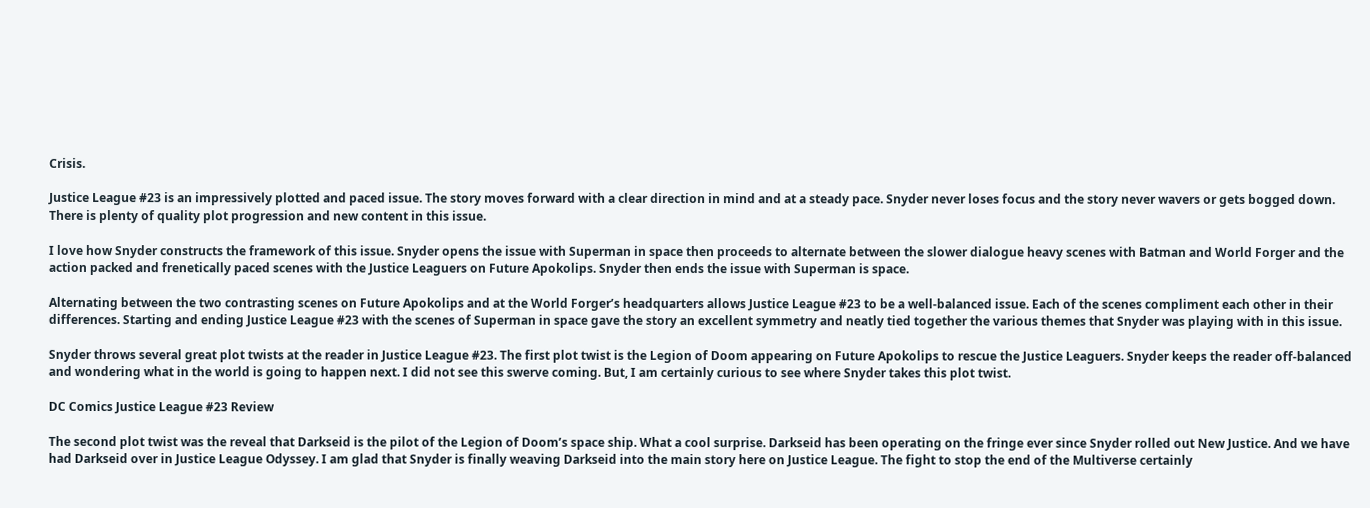Crisis.

Justice League #23 is an impressively plotted and paced issue. The story moves forward with a clear direction in mind and at a steady pace. Snyder never loses focus and the story never wavers or gets bogged down. There is plenty of quality plot progression and new content in this issue.

I love how Snyder constructs the framework of this issue. Snyder opens the issue with Superman in space then proceeds to alternate between the slower dialogue heavy scenes with Batman and World Forger and the action packed and frenetically paced scenes with the Justice Leaguers on Future Apokolips. Snyder then ends the issue with Superman is space.

Alternating between the two contrasting scenes on Future Apokolips and at the World Forger’s headquarters allows Justice League #23 to be a well-balanced issue. Each of the scenes compliment each other in their differences. Starting and ending Justice League #23 with the scenes of Superman in space gave the story an excellent symmetry and neatly tied together the various themes that Snyder was playing with in this issue.

Snyder throws several great plot twists at the reader in Justice League #23. The first plot twist is the Legion of Doom appearing on Future Apokolips to rescue the Justice Leaguers. Snyder keeps the reader off-balanced and wondering what in the world is going to happen next. I did not see this swerve coming. But, I am certainly curious to see where Snyder takes this plot twist.

DC Comics Justice League #23 Review

The second plot twist was the reveal that Darkseid is the pilot of the Legion of Doom’s space ship. What a cool surprise. Darkseid has been operating on the fringe ever since Snyder rolled out New Justice. And we have had Darkseid over in Justice League Odyssey. I am glad that Snyder is finally weaving Darkseid into the main story here on Justice League. The fight to stop the end of the Multiverse certainly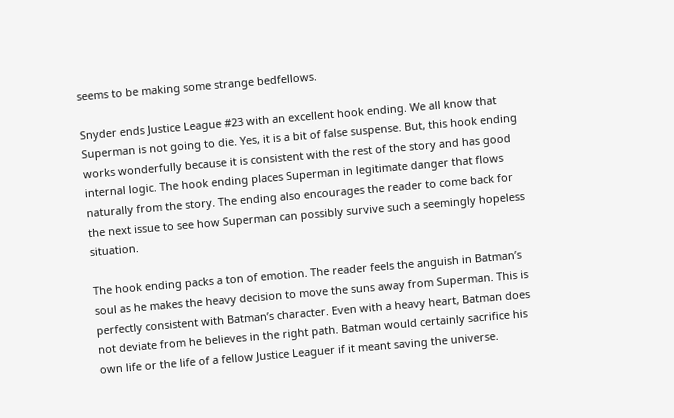seems to be making some strange bedfellows.

Snyder ends Justice League #23 with an excellent hook ending. We all know that Superman is not going to die. Yes, it is a bit of false suspense. But, this hook ending works wonderfully because it is consistent with the rest of the story and has good internal logic. The hook ending places Superman in legitimate danger that flows naturally from the story. The ending also encourages the reader to come back for the next issue to see how Superman can possibly survive such a seemingly hopeless situation.

The hook ending packs a ton of emotion. The reader feels the anguish in Batman’s soul as he makes the heavy decision to move the suns away from Superman. This is perfectly consistent with Batman’s character. Even with a heavy heart, Batman does not deviate from he believes in the right path. Batman would certainly sacrifice his own life or the life of a fellow Justice Leaguer if it meant saving the universe.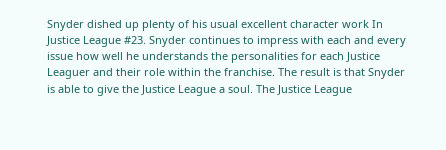Snyder dished up plenty of his usual excellent character work In Justice League #23. Snyder continues to impress with each and every issue how well he understands the personalities for each Justice Leaguer and their role within the franchise. The result is that Snyder is able to give the Justice League a soul. The Justice League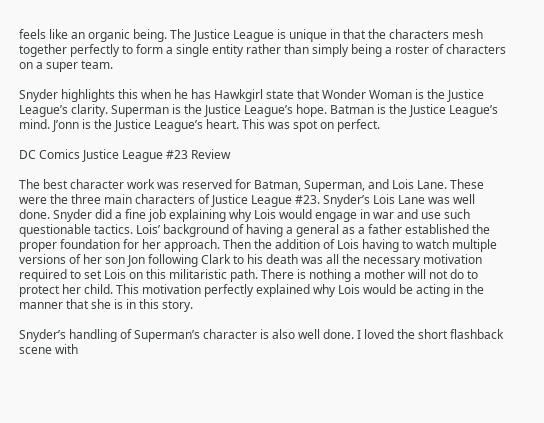feels like an organic being. The Justice League is unique in that the characters mesh together perfectly to form a single entity rather than simply being a roster of characters on a super team.

Snyder highlights this when he has Hawkgirl state that Wonder Woman is the Justice League’s clarity. Superman is the Justice League’s hope. Batman is the Justice League’s mind. J’onn is the Justice League’s heart. This was spot on perfect.

DC Comics Justice League #23 Review

The best character work was reserved for Batman, Superman, and Lois Lane. These were the three main characters of Justice League #23. Snyder’s Lois Lane was well done. Snyder did a fine job explaining why Lois would engage in war and use such questionable tactics. Lois’ background of having a general as a father established the proper foundation for her approach. Then the addition of Lois having to watch multiple versions of her son Jon following Clark to his death was all the necessary motivation required to set Lois on this militaristic path. There is nothing a mother will not do to protect her child. This motivation perfectly explained why Lois would be acting in the manner that she is in this story.

Snyder’s handling of Superman’s character is also well done. I loved the short flashback scene with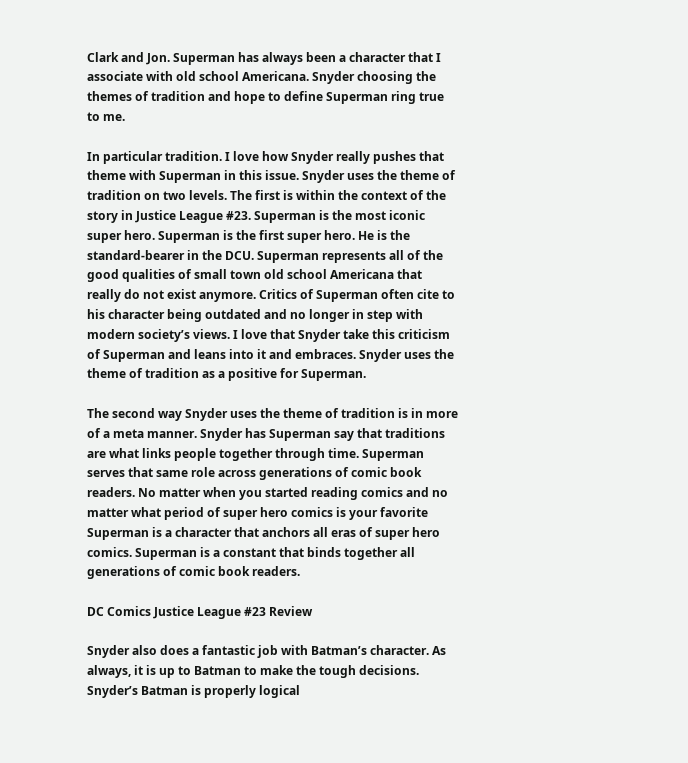Clark and Jon. Superman has always been a character that I associate with old school Americana. Snyder choosing the themes of tradition and hope to define Superman ring true to me.

In particular tradition. I love how Snyder really pushes that theme with Superman in this issue. Snyder uses the theme of tradition on two levels. The first is within the context of the story in Justice League #23. Superman is the most iconic super hero. Superman is the first super hero. He is the standard-bearer in the DCU. Superman represents all of the good qualities of small town old school Americana that really do not exist anymore. Critics of Superman often cite to his character being outdated and no longer in step with modern society’s views. I love that Snyder take this criticism of Superman and leans into it and embraces. Snyder uses the theme of tradition as a positive for Superman.

The second way Snyder uses the theme of tradition is in more of a meta manner. Snyder has Superman say that traditions are what links people together through time. Superman serves that same role across generations of comic book readers. No matter when you started reading comics and no matter what period of super hero comics is your favorite Superman is a character that anchors all eras of super hero comics. Superman is a constant that binds together all generations of comic book readers.

DC Comics Justice League #23 Review

Snyder also does a fantastic job with Batman’s character. As always, it is up to Batman to make the tough decisions. Snyder’s Batman is properly logical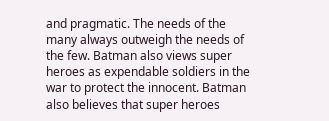and pragmatic. The needs of the many always outweigh the needs of the few. Batman also views super heroes as expendable soldiers in the war to protect the innocent. Batman also believes that super heroes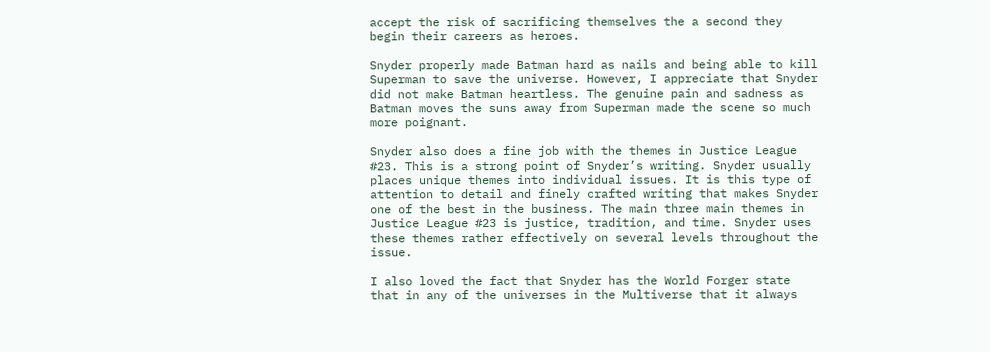accept the risk of sacrificing themselves the a second they begin their careers as heroes.

Snyder properly made Batman hard as nails and being able to kill Superman to save the universe. However, I appreciate that Snyder did not make Batman heartless. The genuine pain and sadness as Batman moves the suns away from Superman made the scene so much more poignant.

Snyder also does a fine job with the themes in Justice League #23. This is a strong point of Snyder’s writing. Snyder usually places unique themes into individual issues. It is this type of attention to detail and finely crafted writing that makes Snyder one of the best in the business. The main three main themes in Justice League #23 is justice, tradition, and time. Snyder uses these themes rather effectively on several levels throughout the issue.

I also loved the fact that Snyder has the World Forger state that in any of the universes in the Multiverse that it always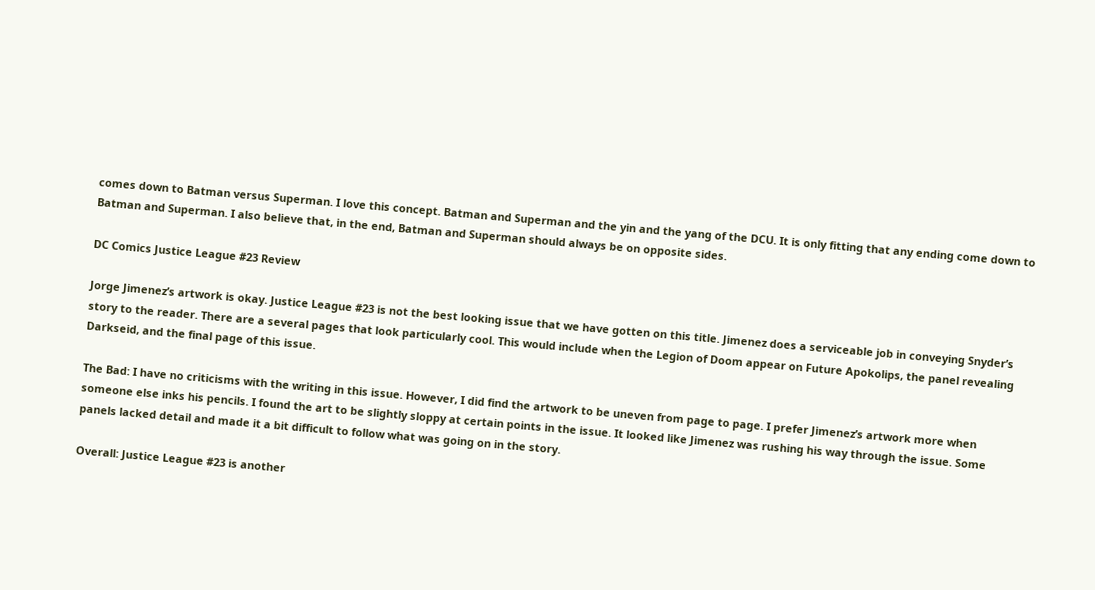comes down to Batman versus Superman. I love this concept. Batman and Superman and the yin and the yang of the DCU. It is only fitting that any ending come down to Batman and Superman. I also believe that, in the end, Batman and Superman should always be on opposite sides.

DC Comics Justice League #23 Review

Jorge Jimenez’s artwork is okay. Justice League #23 is not the best looking issue that we have gotten on this title. Jimenez does a serviceable job in conveying Snyder’s story to the reader. There are a several pages that look particularly cool. This would include when the Legion of Doom appear on Future Apokolips, the panel revealing Darkseid, and the final page of this issue.

The Bad: I have no criticisms with the writing in this issue. However, I did find the artwork to be uneven from page to page. I prefer Jimenez’s artwork more when someone else inks his pencils. I found the art to be slightly sloppy at certain points in the issue. It looked like Jimenez was rushing his way through the issue. Some panels lacked detail and made it a bit difficult to follow what was going on in the story.

Overall: Justice League #23 is another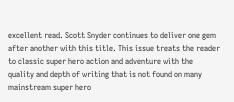excellent read. Scott Snyder continues to deliver one gem after another with this title. This issue treats the reader to classic super hero action and adventure with the quality and depth of writing that is not found on many mainstream super hero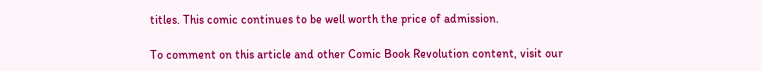titles. This comic continues to be well worth the price of admission.

To comment on this article and other Comic Book Revolution content, visit our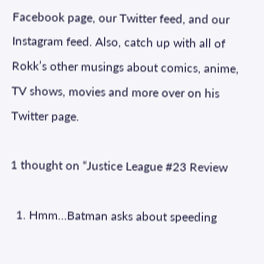Facebook page, our Twitter feed, and our Instagram feed. Also, catch up with all of Rokk’s other musings about comics, anime, TV shows, movies and more over on his Twitter page.

1 thought on “Justice League #23 Review

  1. Hmm…Batman asks about speeding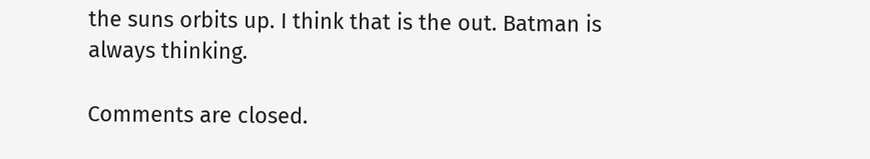the suns orbits up. I think that is the out. Batman is always thinking.

Comments are closed.